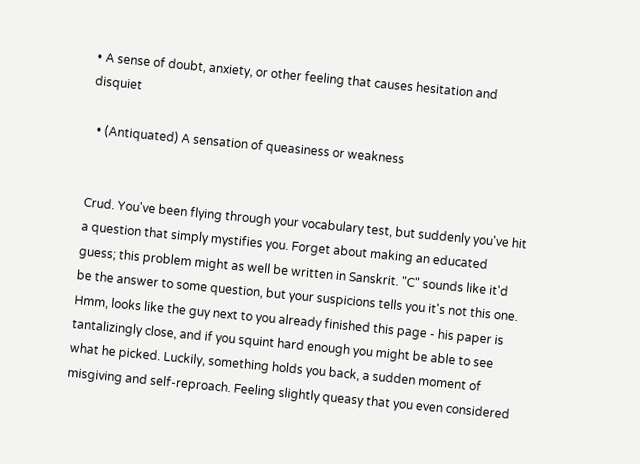• A sense of doubt, anxiety, or other feeling that causes hesitation and disquiet

  • (Antiquated) A sensation of queasiness or weakness


Crud. You've been flying through your vocabulary test, but suddenly you've hit a question that simply mystifies you. Forget about making an educated guess; this problem might as well be written in Sanskrit. "C" sounds like it'd be the answer to some question, but your suspicions tells you it's not this one. Hmm, looks like the guy next to you already finished this page - his paper is tantalizingly close, and if you squint hard enough you might be able to see what he picked. Luckily, something holds you back, a sudden moment of misgiving and self-reproach. Feeling slightly queasy that you even considered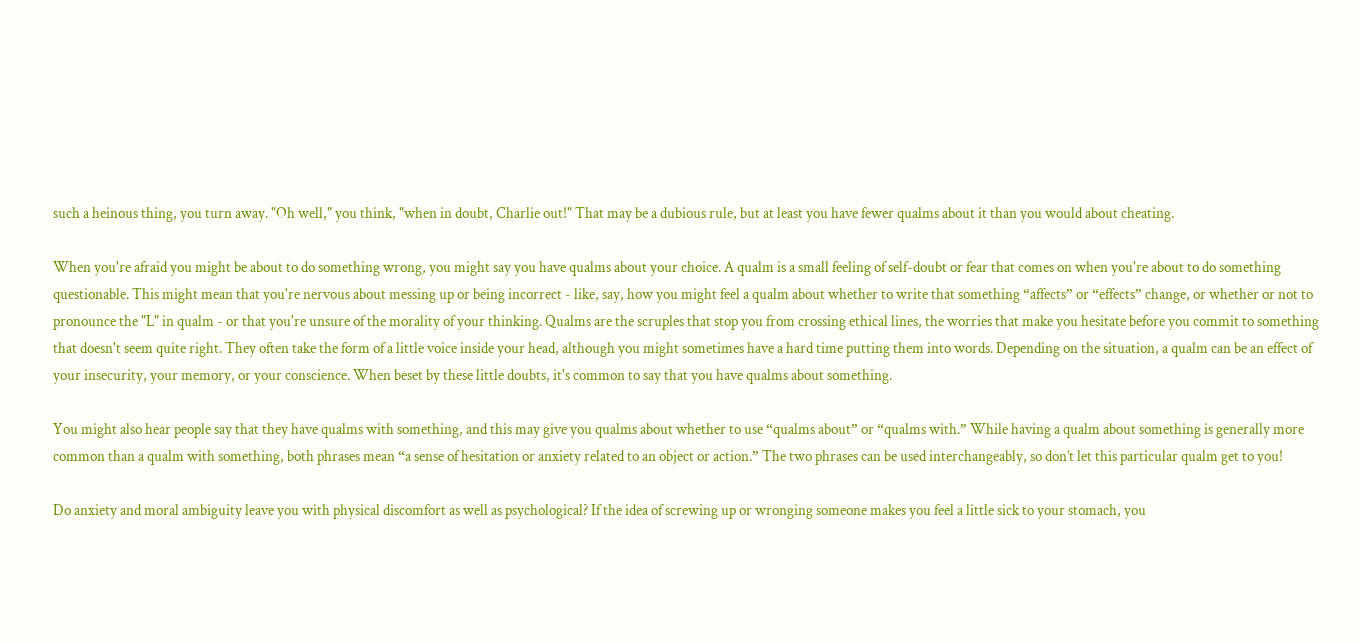such a heinous thing, you turn away. "Oh well," you think, "when in doubt, Charlie out!" That may be a dubious rule, but at least you have fewer qualms about it than you would about cheating.

When you're afraid you might be about to do something wrong, you might say you have qualms about your choice. A qualm is a small feeling of self-doubt or fear that comes on when you're about to do something questionable. This might mean that you're nervous about messing up or being incorrect - like, say, how you might feel a qualm about whether to write that something “affects” or “effects” change, or whether or not to pronounce the "L" in qualm - or that you're unsure of the morality of your thinking. Qualms are the scruples that stop you from crossing ethical lines, the worries that make you hesitate before you commit to something that doesn't seem quite right. They often take the form of a little voice inside your head, although you might sometimes have a hard time putting them into words. Depending on the situation, a qualm can be an effect of your insecurity, your memory, or your conscience. When beset by these little doubts, it's common to say that you have qualms about something.

You might also hear people say that they have qualms with something, and this may give you qualms about whether to use “qualms about” or “qualms with.” While having a qualm about something is generally more common than a qualm with something, both phrases mean “a sense of hesitation or anxiety related to an object or action.” The two phrases can be used interchangeably, so don’t let this particular qualm get to you!

Do anxiety and moral ambiguity leave you with physical discomfort as well as psychological? If the idea of screwing up or wronging someone makes you feel a little sick to your stomach, you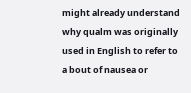might already understand why qualm was originally used in English to refer to a bout of nausea or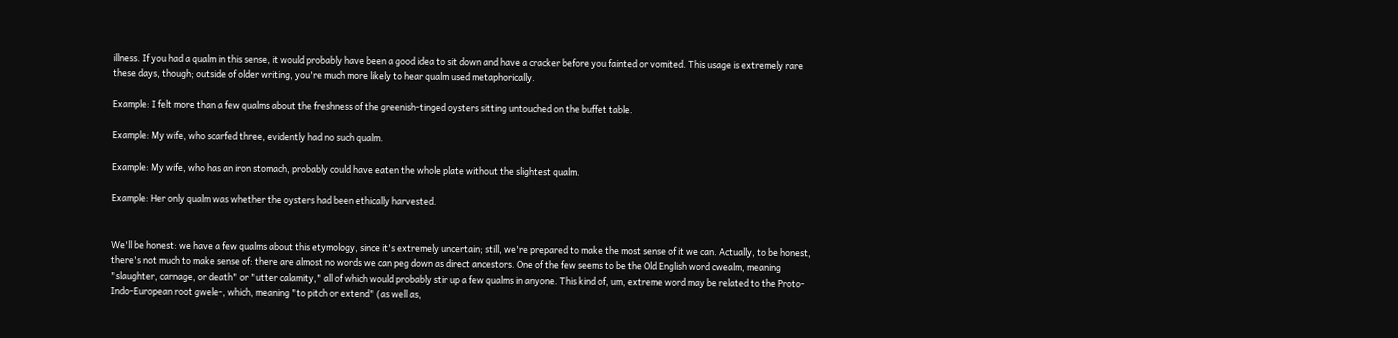illness. If you had a qualm in this sense, it would probably have been a good idea to sit down and have a cracker before you fainted or vomited. This usage is extremely rare these days, though; outside of older writing, you're much more likely to hear qualm used metaphorically.

Example: I felt more than a few qualms about the freshness of the greenish-tinged oysters sitting untouched on the buffet table.

Example: My wife, who scarfed three, evidently had no such qualm.

Example: My wife, who has an iron stomach, probably could have eaten the whole plate without the slightest qualm.

Example: Her only qualm was whether the oysters had been ethically harvested.


We'll be honest: we have a few qualms about this etymology, since it's extremely uncertain; still, we're prepared to make the most sense of it we can. Actually, to be honest, there's not much to make sense of: there are almost no words we can peg down as direct ancestors. One of the few seems to be the Old English word cwealm, meaning "slaughter, carnage, or death" or "utter calamity," all of which would probably stir up a few qualms in anyone. This kind of, um, extreme word may be related to the Proto-Indo-European root gwele-, which, meaning "to pitch or extend" (as well as,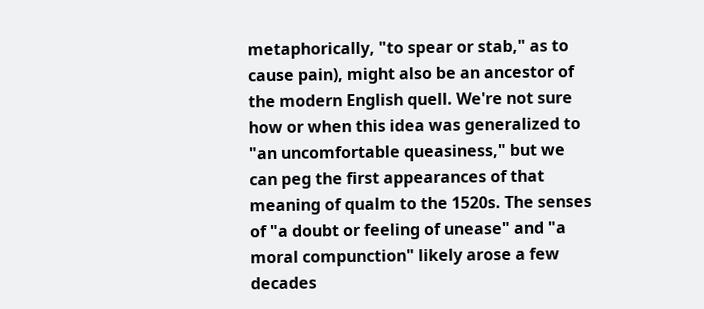metaphorically, "to spear or stab," as to cause pain), might also be an ancestor of the modern English quell. We're not sure how or when this idea was generalized to "an uncomfortable queasiness," but we can peg the first appearances of that meaning of qualm to the 1520s. The senses of "a doubt or feeling of unease" and "a moral compunction" likely arose a few decades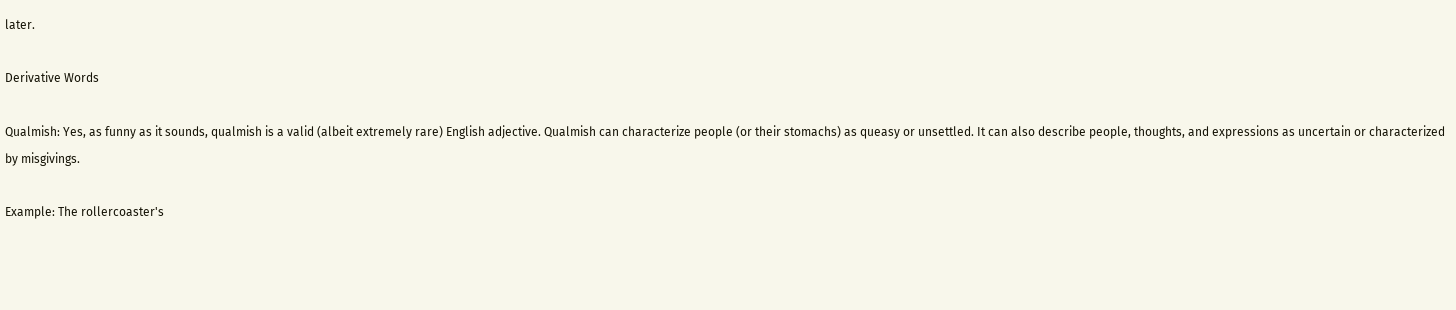later.

Derivative Words

Qualmish: Yes, as funny as it sounds, qualmish is a valid (albeit extremely rare) English adjective. Qualmish can characterize people (or their stomachs) as queasy or unsettled. It can also describe people, thoughts, and expressions as uncertain or characterized by misgivings.

Example: The rollercoaster's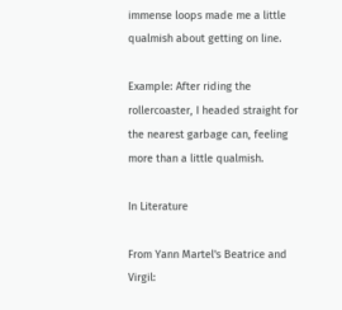immense loops made me a little qualmish about getting on line.

Example: After riding the rollercoaster, I headed straight for the nearest garbage can, feeling more than a little qualmish.

In Literature

From Yann Martel's Beatrice and Virgil: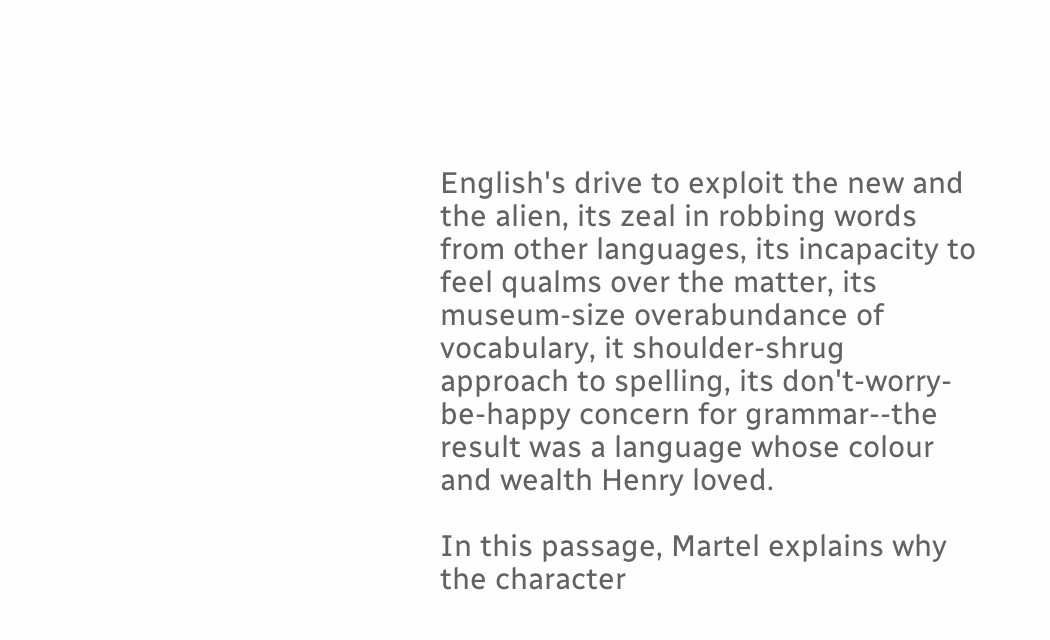English's drive to exploit the new and the alien, its zeal in robbing words from other languages, its incapacity to feel qualms over the matter, its museum-size overabundance of vocabulary, it shoulder-shrug approach to spelling, its don't-worry-be-happy concern for grammar--the result was a language whose colour and wealth Henry loved.

In this passage, Martel explains why the character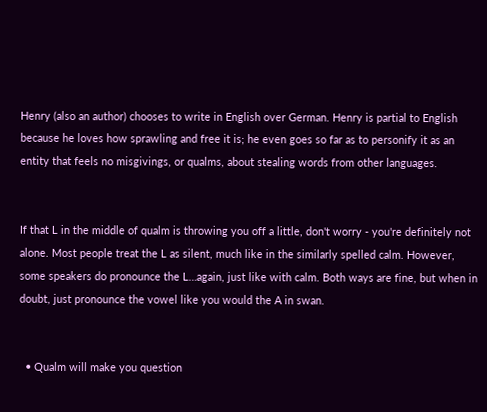Henry (also an author) chooses to write in English over German. Henry is partial to English because he loves how sprawling and free it is; he even goes so far as to personify it as an entity that feels no misgivings, or qualms, about stealing words from other languages.


If that L in the middle of qualm is throwing you off a little, don't worry - you're definitely not alone. Most people treat the L as silent, much like in the similarly spelled calm. However, some speakers do pronounce the L…again, just like with calm. Both ways are fine, but when in doubt, just pronounce the vowel like you would the A in swan.


  • Qualm will make you question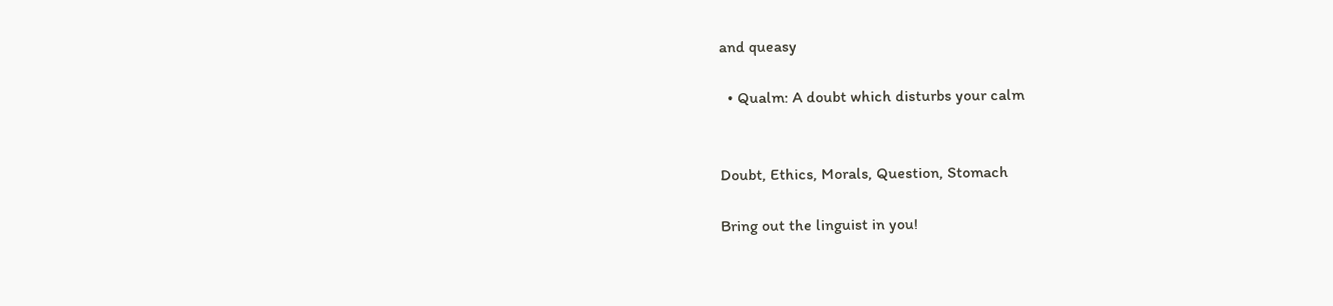and queasy

  • Qualm: A doubt which disturbs your calm


Doubt, Ethics, Morals, Question, Stomach

Bring out the linguist in you!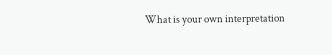What is your own interpretation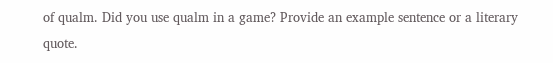of qualm. Did you use qualm in a game? Provide an example sentence or a literary quote.